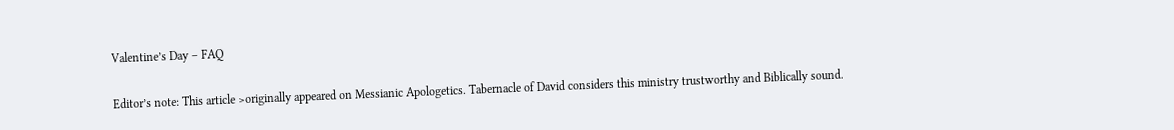Valentine’s Day – FAQ

Editor’s note: This article >originally appeared on Messianic Apologetics. Tabernacle of David considers this ministry trustworthy and Biblically sound.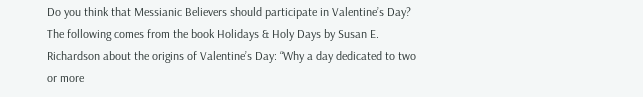Do you think that Messianic Believers should participate in Valentine’s Day? The following comes from the book Holidays & Holy Days by Susan E. Richardson about the origins of Valentine’s Day: “Why a day dedicated to two or more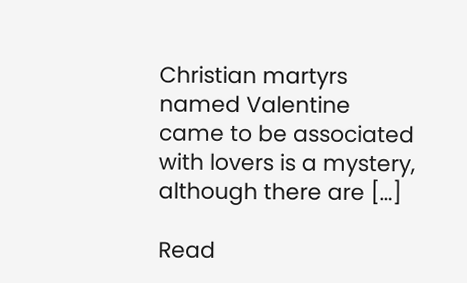Christian martyrs named Valentine came to be associated with lovers is a mystery, although there are […]

Read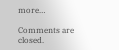more…

Comments are closed.